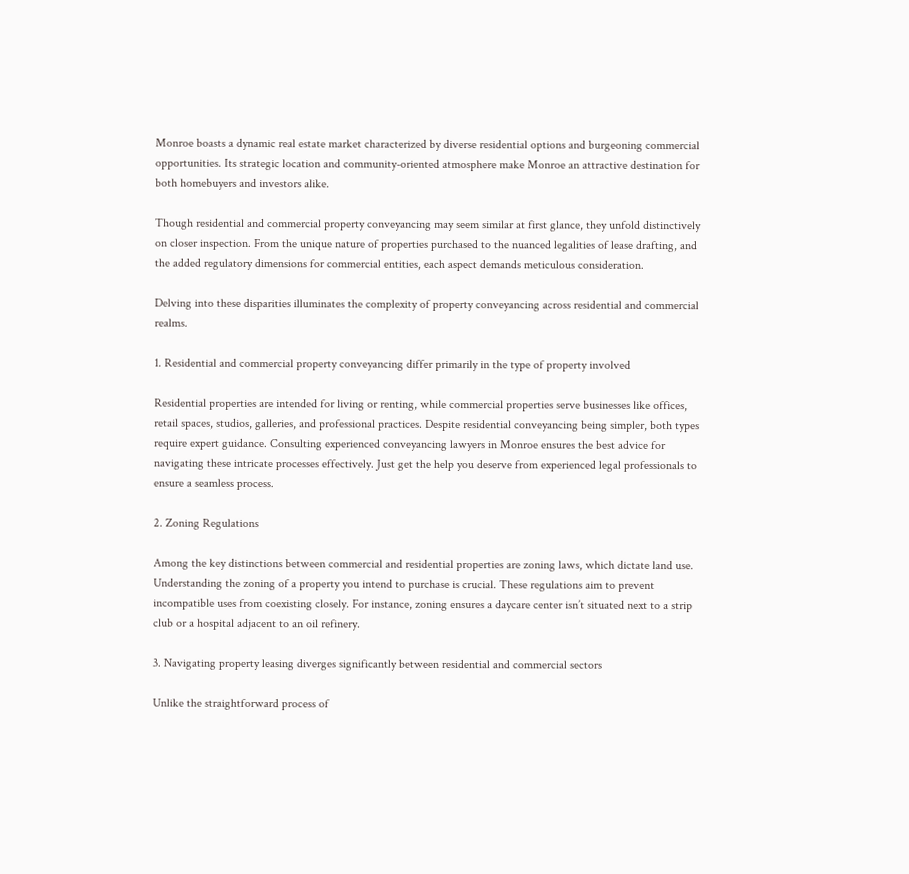Monroe boasts a dynamic real estate market characterized by diverse residential options and burgeoning commercial opportunities. Its strategic location and community-oriented atmosphere make Monroe an attractive destination for both homebuyers and investors alike.

Though residential and commercial property conveyancing may seem similar at first glance, they unfold distinctively on closer inspection. From the unique nature of properties purchased to the nuanced legalities of lease drafting, and the added regulatory dimensions for commercial entities, each aspect demands meticulous consideration.

Delving into these disparities illuminates the complexity of property conveyancing across residential and commercial realms.

1. Residential and commercial property conveyancing differ primarily in the type of property involved

Residential properties are intended for living or renting, while commercial properties serve businesses like offices, retail spaces, studios, galleries, and professional practices. Despite residential conveyancing being simpler, both types require expert guidance. Consulting experienced conveyancing lawyers in Monroe ensures the best advice for navigating these intricate processes effectively. Just get the help you deserve from experienced legal professionals to ensure a seamless process.

2. Zoning Regulations

Among the key distinctions between commercial and residential properties are zoning laws, which dictate land use. Understanding the zoning of a property you intend to purchase is crucial. These regulations aim to prevent incompatible uses from coexisting closely. For instance, zoning ensures a daycare center isn’t situated next to a strip club or a hospital adjacent to an oil refinery.

3. Navigating property leasing diverges significantly between residential and commercial sectors

Unlike the straightforward process of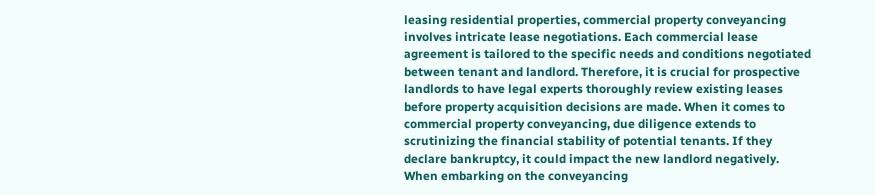leasing residential properties, commercial property conveyancing involves intricate lease negotiations. Each commercial lease agreement is tailored to the specific needs and conditions negotiated between tenant and landlord. Therefore, it is crucial for prospective landlords to have legal experts thoroughly review existing leases before property acquisition decisions are made. When it comes to commercial property conveyancing, due diligence extends to scrutinizing the financial stability of potential tenants. If they declare bankruptcy, it could impact the new landlord negatively. When embarking on the conveyancing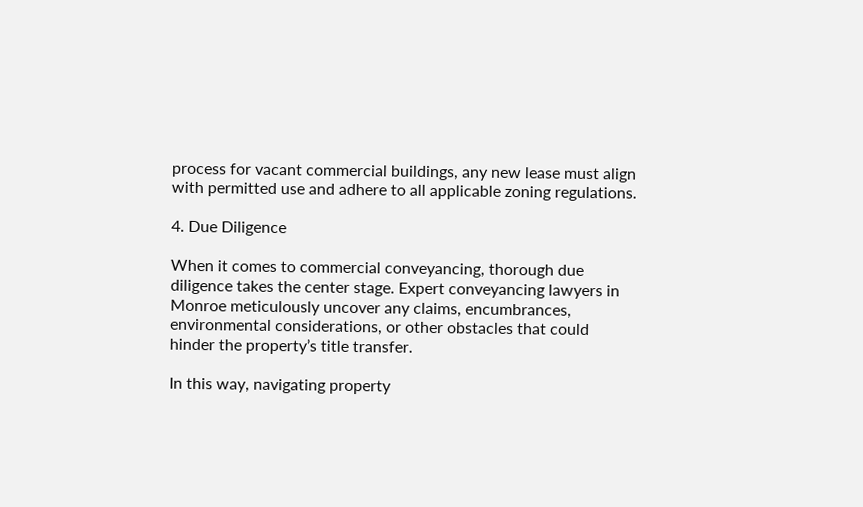process for vacant commercial buildings, any new lease must align with permitted use and adhere to all applicable zoning regulations.

4. Due Diligence

When it comes to commercial conveyancing, thorough due diligence takes the center stage. Expert conveyancing lawyers in Monroe meticulously uncover any claims, encumbrances, environmental considerations, or other obstacles that could hinder the property’s title transfer.

In this way, navigating property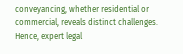conveyancing, whether residential or commercial, reveals distinct challenges. Hence, expert legal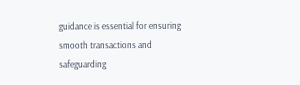guidance is essential for ensuring smooth transactions and safeguarding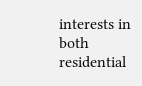interests in both residential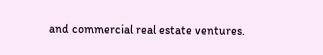and commercial real estate ventures.